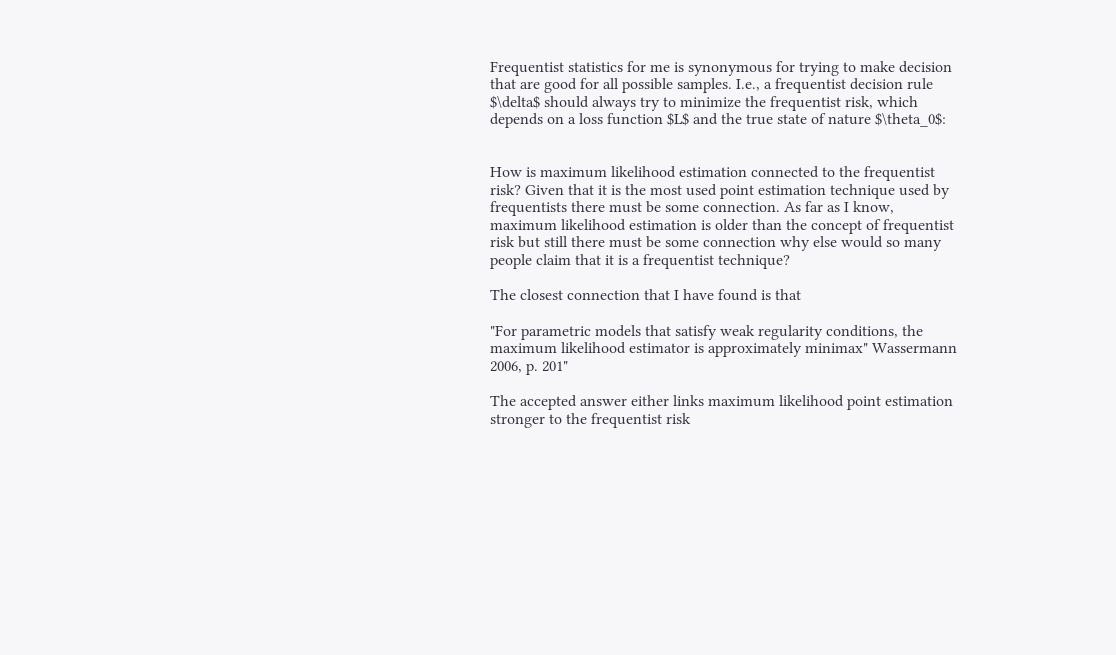Frequentist statistics for me is synonymous for trying to make decision that are good for all possible samples. I.e., a frequentist decision rule $\delta$ should always try to minimize the frequentist risk, which depends on a loss function $L$ and the true state of nature $\theta_0$:


How is maximum likelihood estimation connected to the frequentist risk? Given that it is the most used point estimation technique used by frequentists there must be some connection. As far as I know, maximum likelihood estimation is older than the concept of frequentist risk but still there must be some connection why else would so many people claim that it is a frequentist technique?

The closest connection that I have found is that

"For parametric models that satisfy weak regularity conditions, the maximum likelihood estimator is approximately minimax" Wassermann 2006, p. 201"

The accepted answer either links maximum likelihood point estimation stronger to the frequentist risk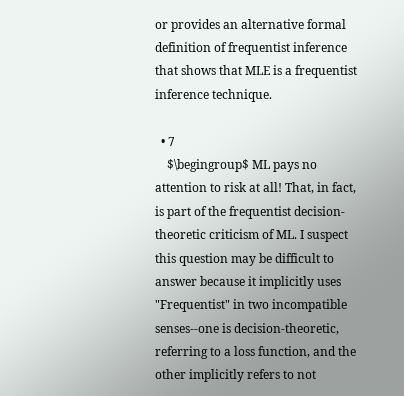or provides an alternative formal definition of frequentist inference that shows that MLE is a frequentist inference technique.

  • 7
    $\begingroup$ ML pays no attention to risk at all! That, in fact, is part of the frequentist decision-theoretic criticism of ML. I suspect this question may be difficult to answer because it implicitly uses "Frequentist" in two incompatible senses--one is decision-theoretic, referring to a loss function, and the other implicitly refers to not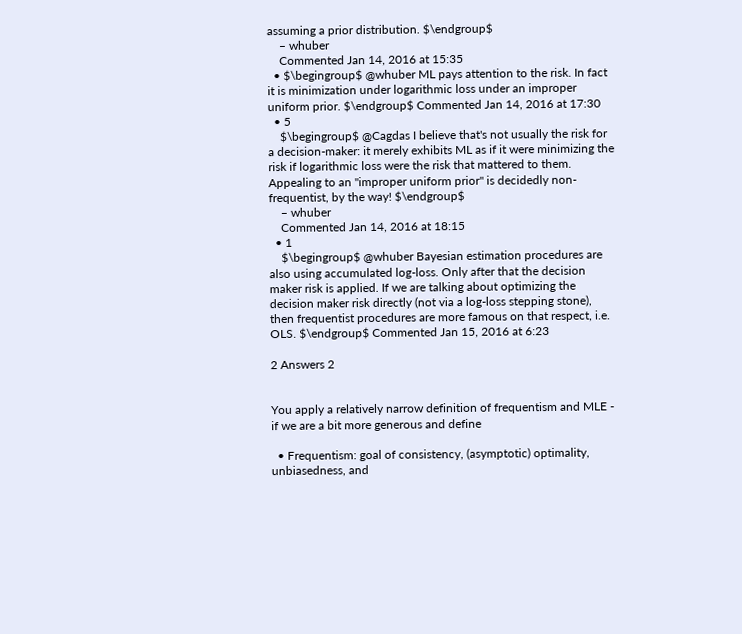assuming a prior distribution. $\endgroup$
    – whuber
    Commented Jan 14, 2016 at 15:35
  • $\begingroup$ @whuber ML pays attention to the risk. In fact it is minimization under logarithmic loss under an improper uniform prior. $\endgroup$ Commented Jan 14, 2016 at 17:30
  • 5
    $\begingroup$ @Cagdas I believe that's not usually the risk for a decision-maker: it merely exhibits ML as if it were minimizing the risk if logarithmic loss were the risk that mattered to them. Appealing to an "improper uniform prior" is decidedly non-frequentist, by the way! $\endgroup$
    – whuber
    Commented Jan 14, 2016 at 18:15
  • 1
    $\begingroup$ @whuber Bayesian estimation procedures are also using accumulated log-loss. Only after that the decision maker risk is applied. If we are talking about optimizing the decision maker risk directly (not via a log-loss stepping stone), then frequentist procedures are more famous on that respect, i.e. OLS. $\endgroup$ Commented Jan 15, 2016 at 6:23

2 Answers 2


You apply a relatively narrow definition of frequentism and MLE - if we are a bit more generous and define

  • Frequentism: goal of consistency, (asymptotic) optimality, unbiasedness, and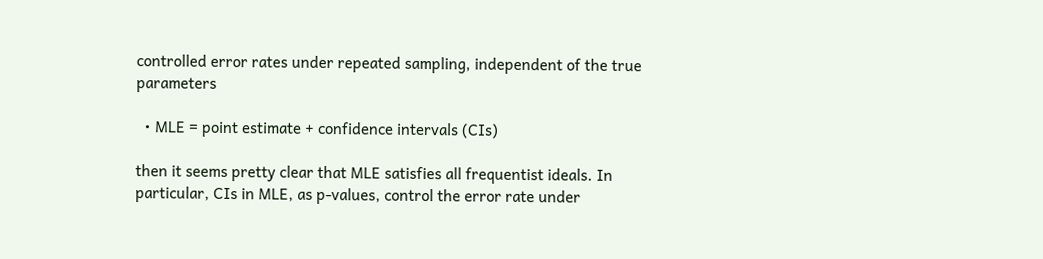controlled error rates under repeated sampling, independent of the true parameters

  • MLE = point estimate + confidence intervals (CIs)

then it seems pretty clear that MLE satisfies all frequentist ideals. In particular, CIs in MLE, as p-values, control the error rate under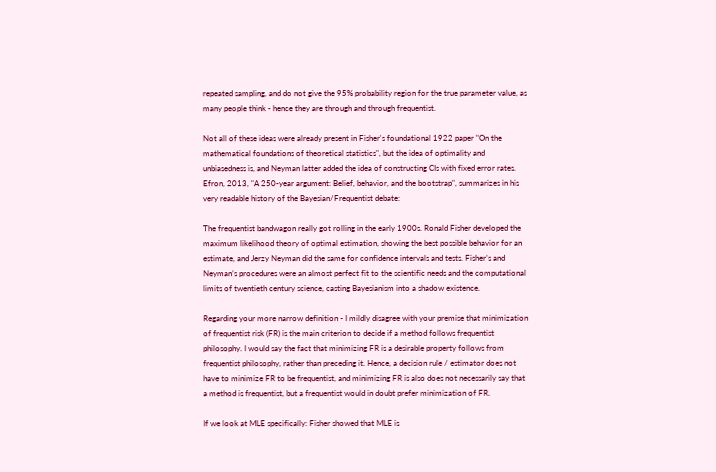repeated sampling, and do not give the 95% probability region for the true parameter value, as many people think - hence they are through and through frequentist.

Not all of these ideas were already present in Fisher's foundational 1922 paper "On the mathematical foundations of theoretical statistics", but the idea of optimality and unbiasedness is, and Neyman latter added the idea of constructing CIs with fixed error rates. Efron, 2013, "A 250-year argument: Belief, behavior, and the bootstrap", summarizes in his very readable history of the Bayesian/Frequentist debate:

The frequentist bandwagon really got rolling in the early 1900s. Ronald Fisher developed the maximum likelihood theory of optimal estimation, showing the best possible behavior for an estimate, and Jerzy Neyman did the same for confidence intervals and tests. Fisher’s and Neyman’s procedures were an almost perfect fit to the scientific needs and the computational limits of twentieth century science, casting Bayesianism into a shadow existence.

Regarding your more narrow definition - I mildly disagree with your premise that minimization of frequentist risk (FR) is the main criterion to decide if a method follows frequentist philosophy. I would say the fact that minimizing FR is a desirable property follows from frequentist philosophy, rather than preceding it. Hence, a decision rule / estimator does not have to minimize FR to be frequentist, and minimizing FR is also does not necessarily say that a method is frequentist, but a frequentist would in doubt prefer minimization of FR.

If we look at MLE specifically: Fisher showed that MLE is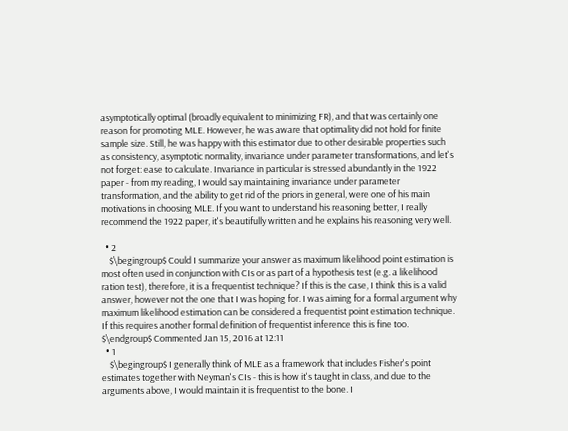asymptotically optimal (broadly equivalent to minimizing FR), and that was certainly one reason for promoting MLE. However, he was aware that optimality did not hold for finite sample size. Still, he was happy with this estimator due to other desirable properties such as consistency, asymptotic normality, invariance under parameter transformations, and let's not forget: ease to calculate. Invariance in particular is stressed abundantly in the 1922 paper - from my reading, I would say maintaining invariance under parameter transformation, and the ability to get rid of the priors in general, were one of his main motivations in choosing MLE. If you want to understand his reasoning better, I really recommend the 1922 paper, it's beautifully written and he explains his reasoning very well.

  • 2
    $\begingroup$ Could I summarize your answer as maximum likelihood point estimation is most often used in conjunction with CIs or as part of a hypothesis test (e.g. a likelihood ration test), therefore, it is a frequentist technique? If this is the case, I think this is a valid answer, however not the one that I was hoping for. I was aiming for a formal argument why maximum likelihood estimation can be considered a frequentist point estimation technique. If this requires another formal definition of frequentist inference this is fine too. $\endgroup$ Commented Jan 15, 2016 at 12:11
  • 1
    $\begingroup$ I generally think of MLE as a framework that includes Fisher's point estimates together with Neyman's CIs - this is how it's taught in class, and due to the arguments above, I would maintain it is frequentist to the bone. I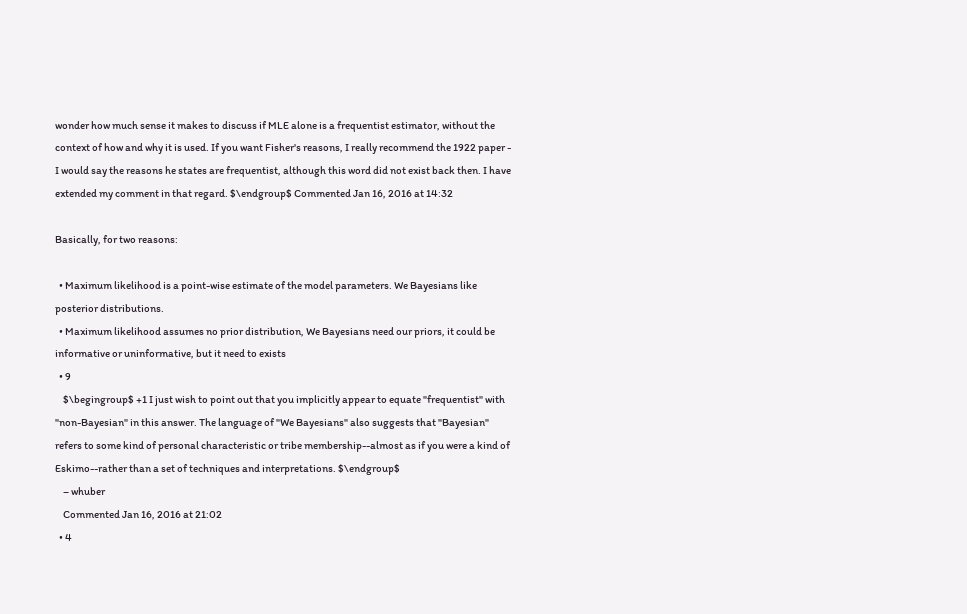wonder how much sense it makes to discuss if MLE alone is a frequentist estimator, without the context of how and why it is used. If you want Fisher's reasons, I really recommend the 1922 paper - I would say the reasons he states are frequentist, although this word did not exist back then. I have extended my comment in that regard. $\endgroup$ Commented Jan 16, 2016 at 14:32

Basically, for two reasons:

  • Maximum likelihood is a point-wise estimate of the model parameters. We Bayesians like posterior distributions.
  • Maximum likelihood assumes no prior distribution, We Bayesians need our priors, it could be informative or uninformative, but it need to exists
  • 9
    $\begingroup$ +1 I just wish to point out that you implicitly appear to equate "frequentist" with "non-Bayesian" in this answer. The language of "We Bayesians" also suggests that "Bayesian" refers to some kind of personal characteristic or tribe membership--almost as if you were a kind of Eskimo--rather than a set of techniques and interpretations. $\endgroup$
    – whuber
    Commented Jan 16, 2016 at 21:02
  • 4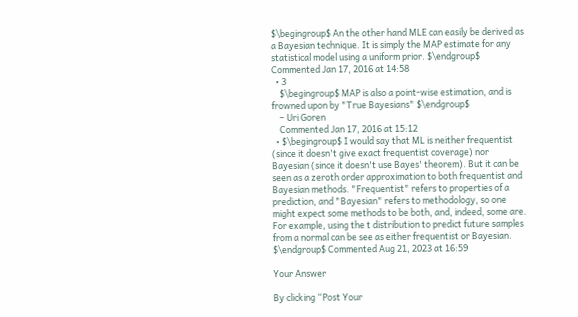$\begingroup$ An the other hand MLE can easily be derived as a Bayesian technique. It is simply the MAP estimate for any statistical model using a uniform prior. $\endgroup$ Commented Jan 17, 2016 at 14:58
  • 3
    $\begingroup$ MAP is also a point-wise estimation, and is frowned upon by "True Bayesians" $\endgroup$
    – Uri Goren
    Commented Jan 17, 2016 at 15:12
  • $\begingroup$ I would say that ML is neither frequentist (since it doesn't give exact frequentist coverage) nor Bayesian (since it doesn't use Bayes' theorem). But it can be seen as a zeroth order approximation to both frequentist and Bayesian methods. "Frequentist" refers to properties of a prediction, and "Bayesian" refers to methodology, so one might expect some methods to be both, and, indeed, some are. For example, using the t distribution to predict future samples from a normal can be see as either frequentist or Bayesian. $\endgroup$ Commented Aug 21, 2023 at 16:59

Your Answer

By clicking “Post Your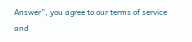Answer”, you agree to our terms of service and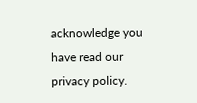acknowledge you have read our privacy policy.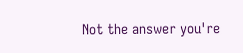Not the answer you're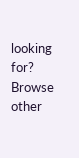looking for? Browse other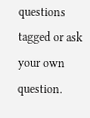questions tagged or ask your own question.